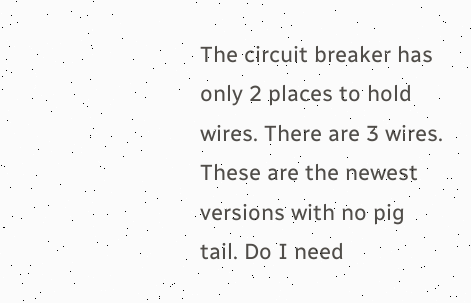The circuit breaker has only 2 places to hold wires. There are 3 wires. These are the newest versions with no pig tail. Do I need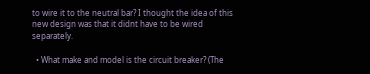to wire it to the neutral bar? I thought the idea of this new design was that it didnt have to be wired separately.

  • What make and model is the circuit breaker? (The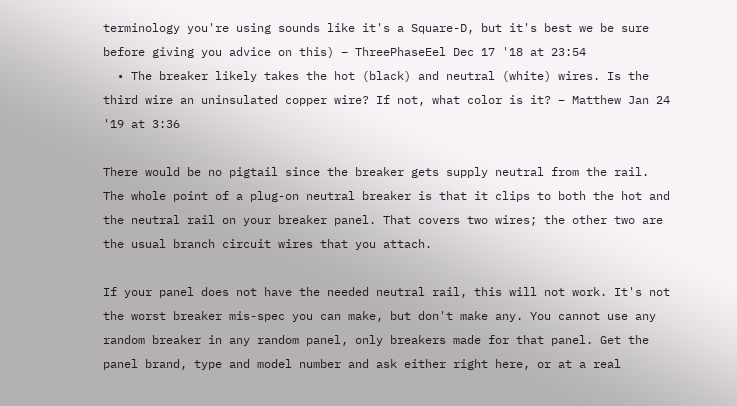terminology you're using sounds like it's a Square-D, but it's best we be sure before giving you advice on this) – ThreePhaseEel Dec 17 '18 at 23:54
  • The breaker likely takes the hot (black) and neutral (white) wires. Is the third wire an uninsulated copper wire? If not, what color is it? – Matthew Jan 24 '19 at 3:36

There would be no pigtail since the breaker gets supply neutral from the rail. The whole point of a plug-on neutral breaker is that it clips to both the hot and the neutral rail on your breaker panel. That covers two wires; the other two are the usual branch circuit wires that you attach.

If your panel does not have the needed neutral rail, this will not work. It's not the worst breaker mis-spec you can make, but don't make any. You cannot use any random breaker in any random panel, only breakers made for that panel. Get the panel brand, type and model number and ask either right here, or at a real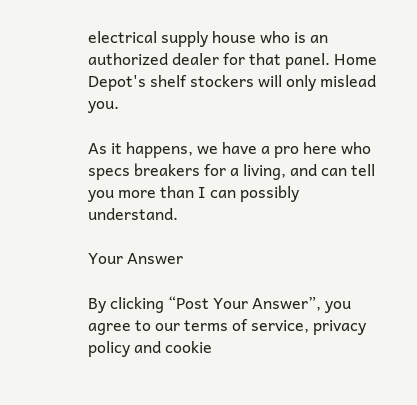electrical supply house who is an authorized dealer for that panel. Home Depot's shelf stockers will only mislead you.

As it happens, we have a pro here who specs breakers for a living, and can tell you more than I can possibly understand.

Your Answer

By clicking “Post Your Answer”, you agree to our terms of service, privacy policy and cookie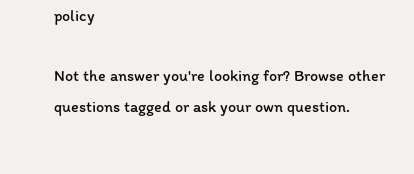policy

Not the answer you're looking for? Browse other questions tagged or ask your own question.